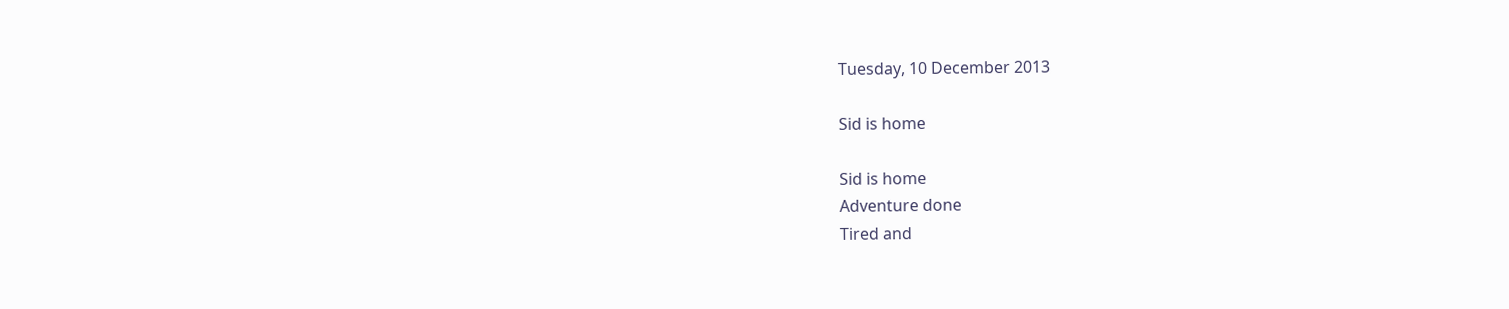Tuesday, 10 December 2013

Sid is home

Sid is home
Adventure done
Tired and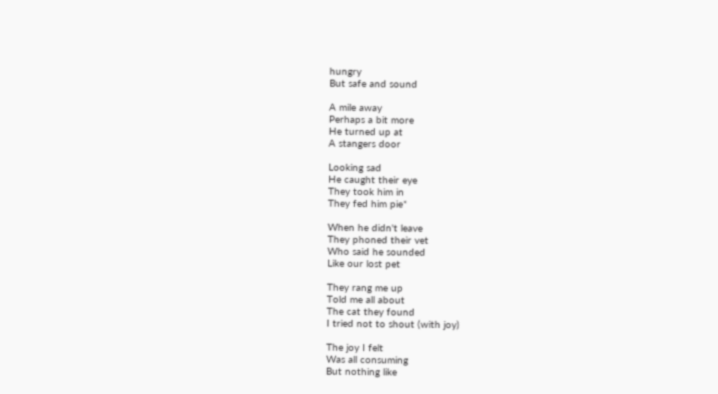hungry
But safe and sound

A mile away
Perhaps a bit more
He turned up at
A stangers door

Looking sad
He caught their eye
They took him in
They fed him pie*

When he didn't leave
They phoned their vet
Who said he sounded
Like our lost pet

They rang me up
Told me all about
The cat they found
I tried not to shout (with joy)

The joy I felt
Was all consuming
But nothing like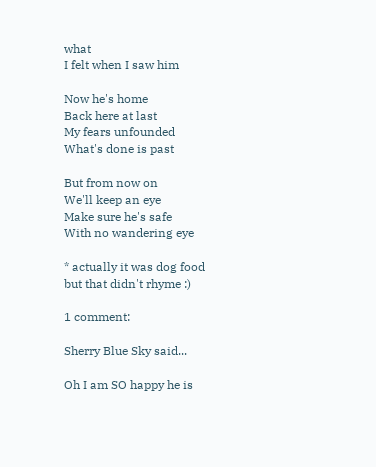what
I felt when I saw him

Now he's home
Back here at last
My fears unfounded
What's done is past

But from now on
We'll keep an eye
Make sure he's safe
With no wandering eye

* actually it was dog food but that didn't rhyme :)

1 comment:

Sherry Blue Sky said...

Oh I am SO happy he is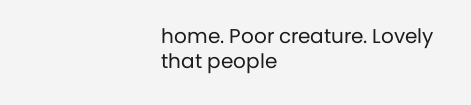home. Poor creature. Lovely that people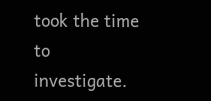took the time to investigate.